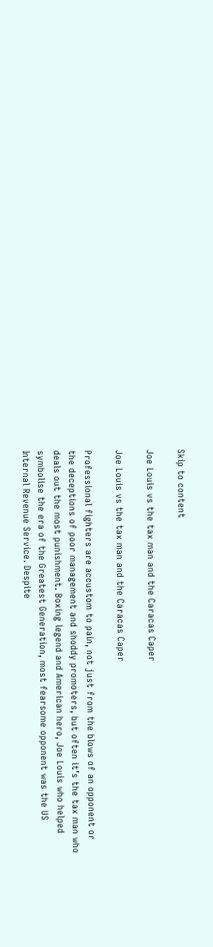Skip to content

Joe Louis vs the tax man and the Caracas Caper

Joe Louis vs the tax man and the Caracas Caper

Professional fighters are accustom to pain, not just from the blows of an opponent or the deceptions of poor management and shoddy promoters, but often it’s the tax man who deals out the most punishment. Boxing legend and American hero, Joe Louis who helped symbolise the era of the Greatest Generation, most fearsome opponent was the US Internal Revenue Service. Despite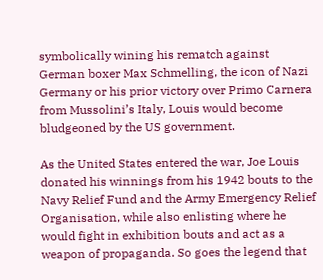symbolically wining his rematch against German boxer Max Schmelling, the icon of Nazi Germany or his prior victory over Primo Carnera from Mussolini’s Italy, Louis would become bludgeoned by the US government.

As the United States entered the war, Joe Louis donated his winnings from his 1942 bouts to the Navy Relief Fund and the Army Emergency Relief Organisation, while also enlisting where he would fight in exhibition bouts and act as a weapon of propaganda. So goes the legend that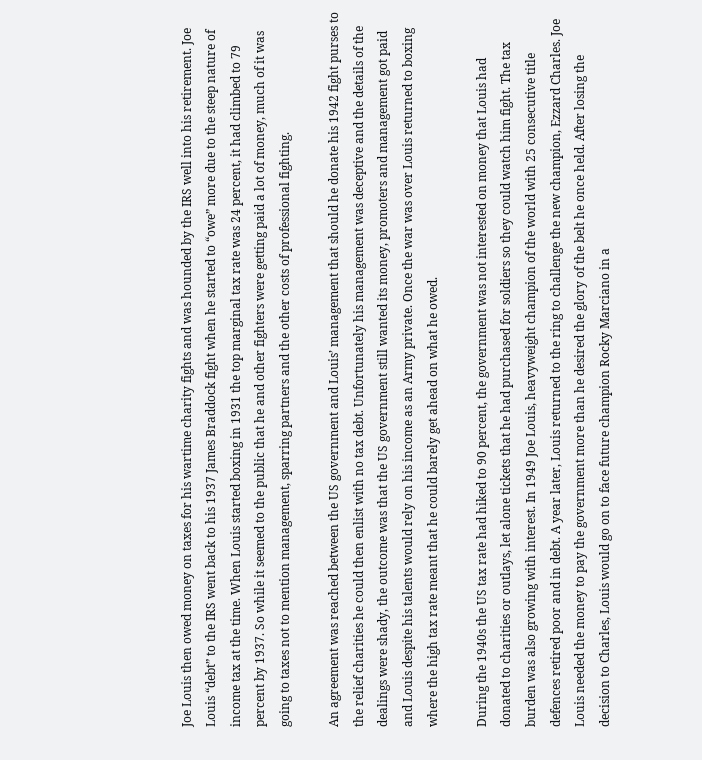Joe Louis then owed money on taxes for his wartime charity fights and was hounded by the IRS well into his retirement. Joe Louis “debt” to the IRS went back to his 1937 James Braddock fight when he started to “owe” more due to the steep nature of income tax at the time. When Louis started boxing in 1931 the top marginal tax rate was 24 percent, it had climbed to 79 percent by 1937. So while it seemed to the public that he and other fighters were getting paid a lot of money, much of it was going to taxes not to mention management, sparring partners and the other costs of professional fighting.

An agreement was reached between the US government and Louis’ management that should he donate his 1942 fight purses to the relief charities he could then enlist with no tax debt. Unfortunately his management was deceptive and the details of the dealings were shady, the outcome was that the US government still wanted its money, promoters and management got paid and Louis despite his talents would rely on his income as an Army private. Once the war was over Louis returned to boxing where the high tax rate meant that he could barely get ahead on what he owed.

During the 1940s the US tax rate had hiked to 90 percent, the government was not interested on money that Louis had donated to charities or outlays, let alone tickets that he had purchased for soldiers so they could watch him fight. The tax burden was also growing with interest. In 1949 Joe Louis, heavyweight champion of the world with 25 consecutive title defences retired poor and in debt. A year later, Louis returned to the ring to challenge the new champion, Ezzard Charles. Joe Louis needed the money to pay the government more than he desired the glory of the belt he once held. After losing the decision to Charles, Louis would go on to face future champion Rocky Marciano in a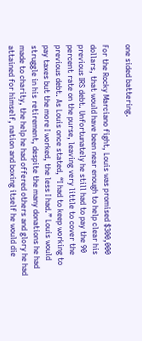one sided battering.

For the Rocky Marciano fight, Louis was promised $300,000 dollars, that would have been near enough to help clear his previous IRS debt. Unfortunately he still had to pay the 90 percent rate on the purse, leaving very little to cover the previous debt. As Louis once stated, “I had to keep working to pay taxes but the more I worked, the less I had.” Louis would struggle in his retirement, despite the many donations he had made to charity, the help he had offered others and glory he had attained for himself, nation and boxing itself he would die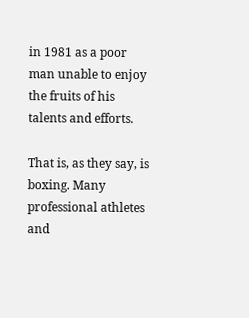in 1981 as a poor man unable to enjoy the fruits of his talents and efforts.

That is, as they say, is boxing. Many professional athletes and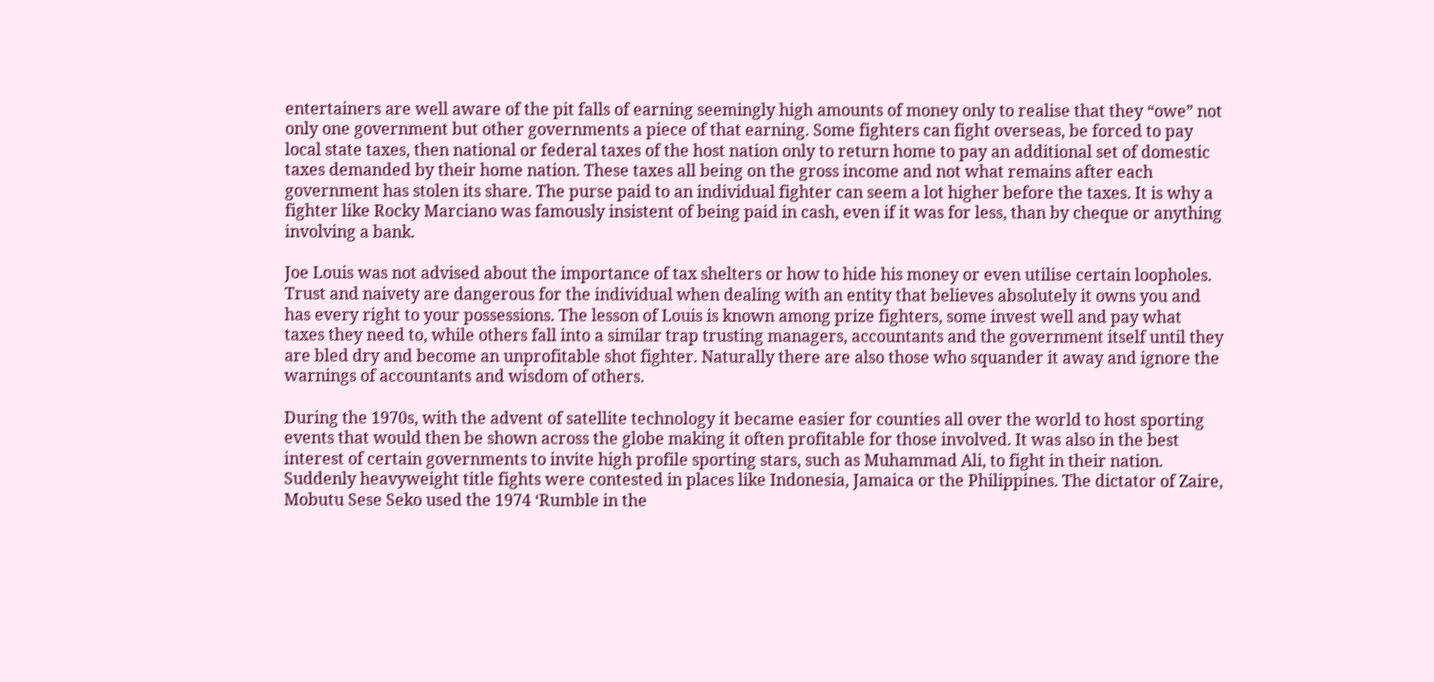entertainers are well aware of the pit falls of earning seemingly high amounts of money only to realise that they “owe” not only one government but other governments a piece of that earning. Some fighters can fight overseas, be forced to pay local state taxes, then national or federal taxes of the host nation only to return home to pay an additional set of domestic taxes demanded by their home nation. These taxes all being on the gross income and not what remains after each government has stolen its share. The purse paid to an individual fighter can seem a lot higher before the taxes. It is why a fighter like Rocky Marciano was famously insistent of being paid in cash, even if it was for less, than by cheque or anything involving a bank.

Joe Louis was not advised about the importance of tax shelters or how to hide his money or even utilise certain loopholes. Trust and naivety are dangerous for the individual when dealing with an entity that believes absolutely it owns you and has every right to your possessions. The lesson of Louis is known among prize fighters, some invest well and pay what taxes they need to, while others fall into a similar trap trusting managers, accountants and the government itself until they are bled dry and become an unprofitable shot fighter. Naturally there are also those who squander it away and ignore the warnings of accountants and wisdom of others.

During the 1970s, with the advent of satellite technology it became easier for counties all over the world to host sporting events that would then be shown across the globe making it often profitable for those involved. It was also in the best interest of certain governments to invite high profile sporting stars, such as Muhammad Ali, to fight in their nation. Suddenly heavyweight title fights were contested in places like Indonesia, Jamaica or the Philippines. The dictator of Zaire, Mobutu Sese Seko used the 1974 ‘Rumble in the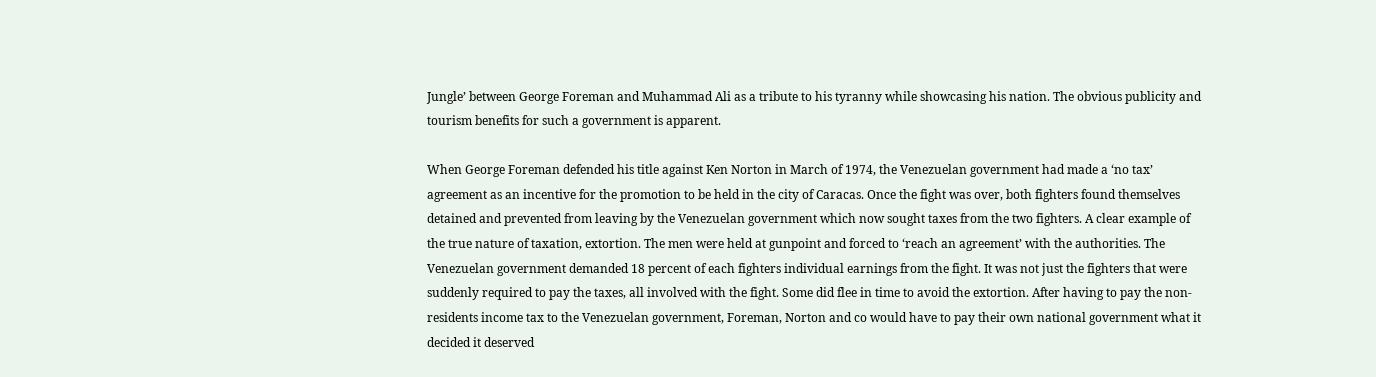Jungle’ between George Foreman and Muhammad Ali as a tribute to his tyranny while showcasing his nation. The obvious publicity and tourism benefits for such a government is apparent.

When George Foreman defended his title against Ken Norton in March of 1974, the Venezuelan government had made a ‘no tax’ agreement as an incentive for the promotion to be held in the city of Caracas. Once the fight was over, both fighters found themselves detained and prevented from leaving by the Venezuelan government which now sought taxes from the two fighters. A clear example of the true nature of taxation, extortion. The men were held at gunpoint and forced to ‘reach an agreement’ with the authorities. The Venezuelan government demanded 18 percent of each fighters individual earnings from the fight. It was not just the fighters that were suddenly required to pay the taxes, all involved with the fight. Some did flee in time to avoid the extortion. After having to pay the non-residents income tax to the Venezuelan government, Foreman, Norton and co would have to pay their own national government what it decided it deserved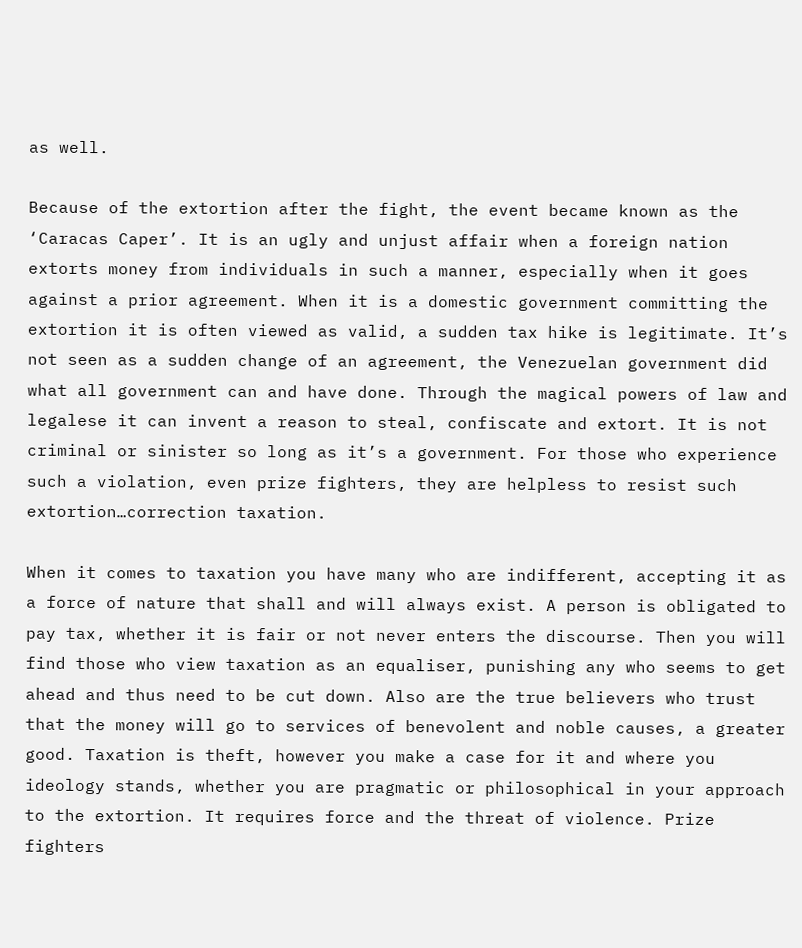as well.

Because of the extortion after the fight, the event became known as the ‘Caracas Caper’. It is an ugly and unjust affair when a foreign nation extorts money from individuals in such a manner, especially when it goes against a prior agreement. When it is a domestic government committing the extortion it is often viewed as valid, a sudden tax hike is legitimate. It’s not seen as a sudden change of an agreement, the Venezuelan government did what all government can and have done. Through the magical powers of law and legalese it can invent a reason to steal, confiscate and extort. It is not criminal or sinister so long as it’s a government. For those who experience such a violation, even prize fighters, they are helpless to resist such extortion…correction taxation.

When it comes to taxation you have many who are indifferent, accepting it as a force of nature that shall and will always exist. A person is obligated to pay tax, whether it is fair or not never enters the discourse. Then you will find those who view taxation as an equaliser, punishing any who seems to get ahead and thus need to be cut down. Also are the true believers who trust that the money will go to services of benevolent and noble causes, a greater good. Taxation is theft, however you make a case for it and where you ideology stands, whether you are pragmatic or philosophical in your approach to the extortion. It requires force and the threat of violence. Prize fighters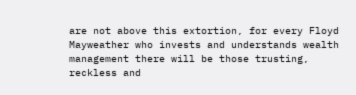are not above this extortion, for every Floyd Mayweather who invests and understands wealth management there will be those trusting, reckless and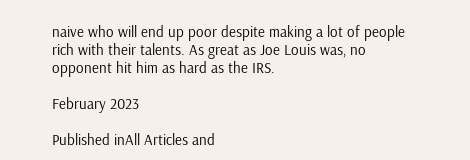naive who will end up poor despite making a lot of people rich with their talents. As great as Joe Louis was, no opponent hit him as hard as the IRS.

February 2023

Published inAll Articles and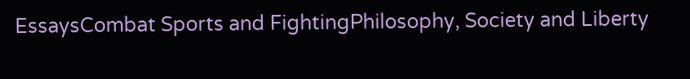EssaysCombat Sports and FightingPhilosophy, Society and Liberty